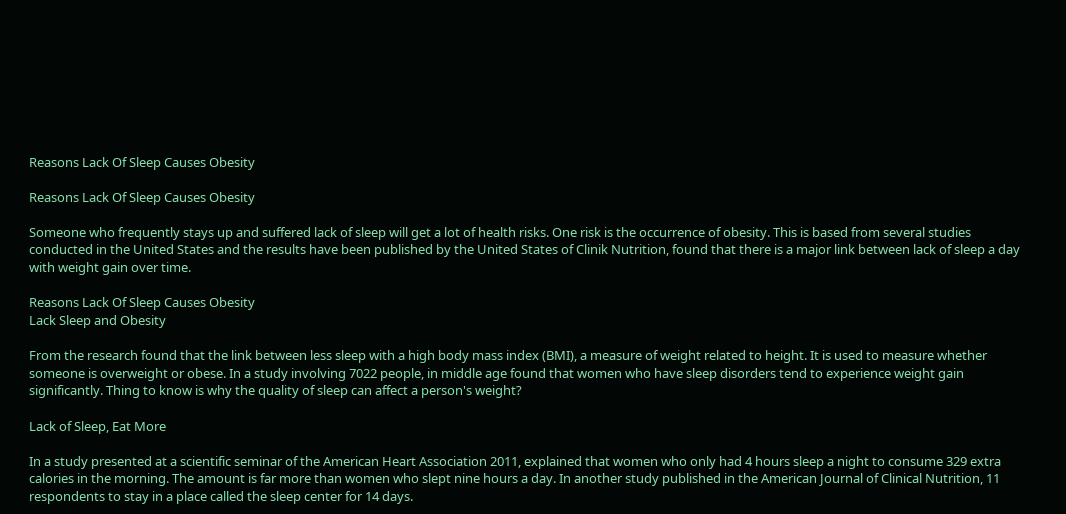Reasons Lack Of Sleep Causes Obesity

Reasons Lack Of Sleep Causes Obesity

Someone who frequently stays up and suffered lack of sleep will get a lot of health risks. One risk is the occurrence of obesity. This is based from several studies conducted in the United States and the results have been published by the United States of Clinik Nutrition, found that there is a major link between lack of sleep a day with weight gain over time.

Reasons Lack Of Sleep Causes Obesity
Lack Sleep and Obesity

From the research found that the link between less sleep with a high body mass index (BMI), a measure of weight related to height. It is used to measure whether someone is overweight or obese. In a study involving 7022 people, in middle age found that women who have sleep disorders tend to experience weight gain significantly. Thing to know is why the quality of sleep can affect a person's weight?

Lack of Sleep, Eat More

In a study presented at a scientific seminar of the American Heart Association 2011, explained that women who only had 4 hours sleep a night to consume 329 extra calories in the morning. The amount is far more than women who slept nine hours a day. In another study published in the American Journal of Clinical Nutrition, 11 respondents to stay in a place called the sleep center for 14 days.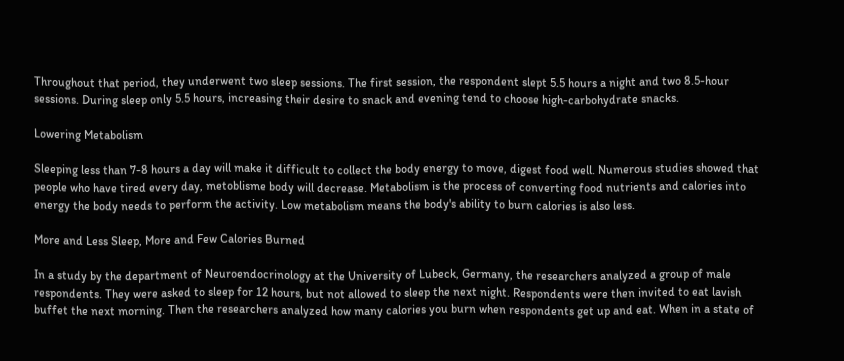Throughout that period, they underwent two sleep sessions. The first session, the respondent slept 5.5 hours a night and two 8.5-hour sessions. During sleep only 5.5 hours, increasing their desire to snack and evening tend to choose high-carbohydrate snacks.

Lowering Metabolism

Sleeping less than 7-8 hours a day will make it difficult to collect the body energy to move, digest food well. Numerous studies showed that people who have tired every day, metoblisme body will decrease. Metabolism is the process of converting food nutrients and calories into energy the body needs to perform the activity. Low metabolism means the body's ability to burn calories is also less.

More and Less Sleep, More and Few Calories Burned

In a study by the department of Neuroendocrinology at the University of Lubeck, Germany, the researchers analyzed a group of male respondents. They were asked to sleep for 12 hours, but not allowed to sleep the next night. Respondents were then invited to eat lavish buffet the next morning. Then the researchers analyzed how many calories you burn when respondents get up and eat. When in a state of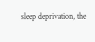sleep deprivation, the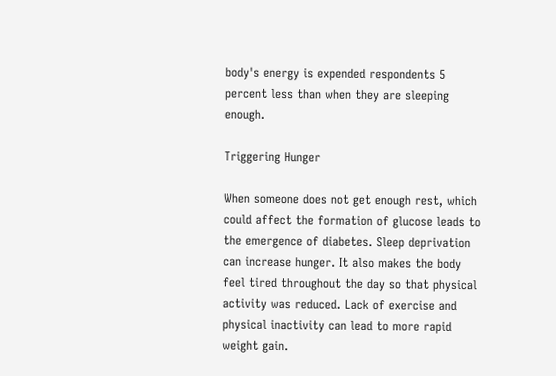body's energy is expended respondents 5 percent less than when they are sleeping enough.

Triggering Hunger

When someone does not get enough rest, which could affect the formation of glucose leads to the emergence of diabetes. Sleep deprivation can increase hunger. It also makes the body feel tired throughout the day so that physical activity was reduced. Lack of exercise and physical inactivity can lead to more rapid weight gain.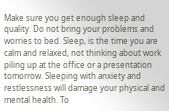Make sure you get enough sleep and quality. Do not bring your problems and worries to bed. Sleep, is the time you are calm and relaxed, not thinking about work piling up at the office or a presentation tomorrow. Sleeping with anxiety and restlessness will damage your physical and mental health. To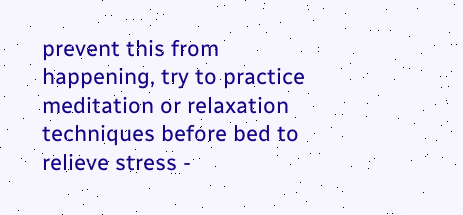prevent this from happening, try to practice meditation or relaxation techniques before bed to relieve stress -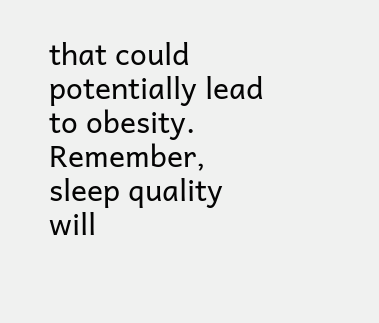that could potentially lead to obesity. Remember, sleep quality will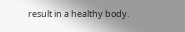result in a healthy body.